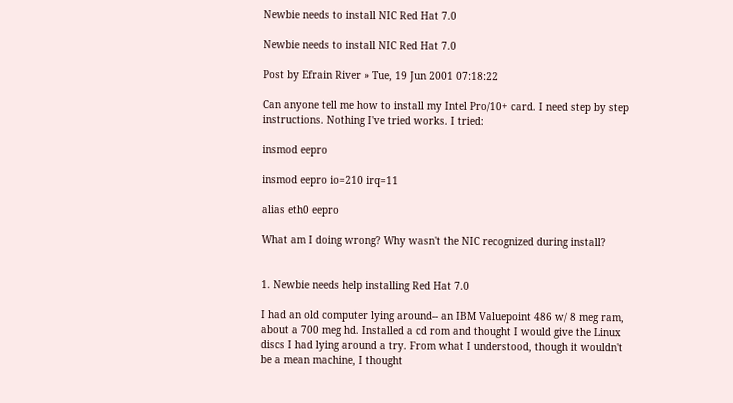Newbie needs to install NIC Red Hat 7.0

Newbie needs to install NIC Red Hat 7.0

Post by Efrain River » Tue, 19 Jun 2001 07:18:22

Can anyone tell me how to install my Intel Pro/10+ card. I need step by step
instructions. Nothing I've tried works. I tried:

insmod eepro

insmod eepro io=210 irq=11

alias eth0 eepro

What am I doing wrong? Why wasn't the NIC recognized during install?


1. Newbie needs help installing Red Hat 7.0

I had an old computer lying around-- an IBM Valuepoint 486 w/ 8 meg ram,
about a 700 meg hd. Installed a cd rom and thought I would give the Linux
discs I had lying around a try. From what I understood, though it wouldn't
be a mean machine, I thought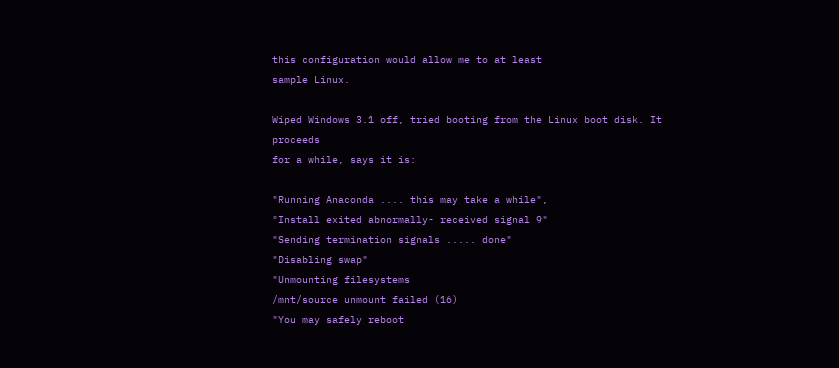this configuration would allow me to at least
sample Linux.

Wiped Windows 3.1 off, tried booting from the Linux boot disk. It proceeds
for a while, says it is:

"Running Anaconda .... this may take a while",
"Install exited abnormally- received signal 9"
"Sending termination signals ..... done"
"Disabling swap"
"Unmounting filesystems
/mnt/source unmount failed (16)
"You may safely reboot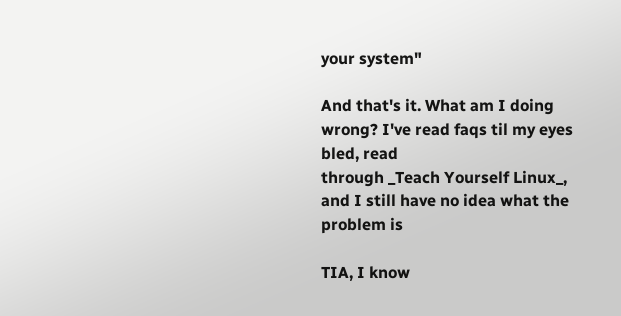your system"

And that's it. What am I doing wrong? I've read faqs til my eyes bled, read
through _Teach Yourself Linux_, and I still have no idea what the problem is

TIA, I know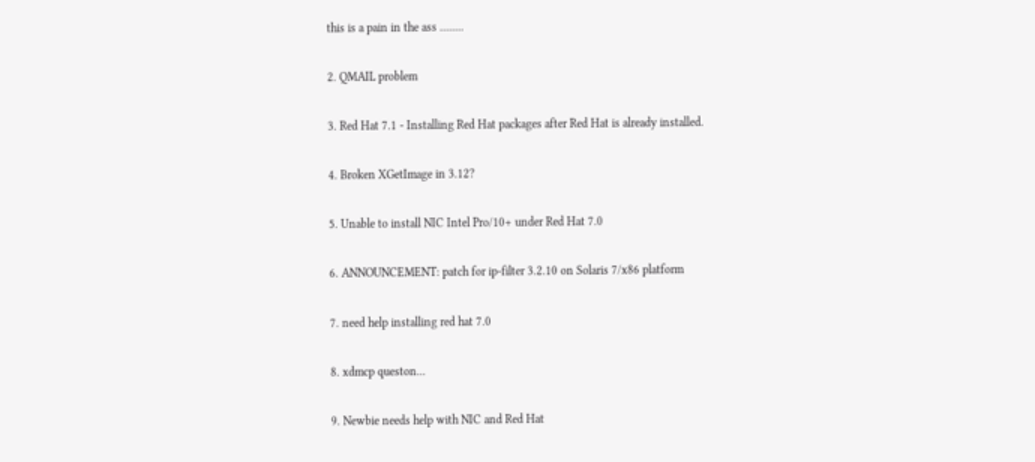this is a pain in the ass ........

2. QMAIL problem

3. Red Hat 7.1 - Installing Red Hat packages after Red Hat is already installed.

4. Broken XGetImage in 3.12?

5. Unable to install NIC Intel Pro/10+ under Red Hat 7.0

6. ANNOUNCEMENT: patch for ip-filter 3.2.10 on Solaris 7/x86 platform

7. need help installing red hat 7.0

8. xdmcp queston...

9. Newbie needs help with NIC and Red Hat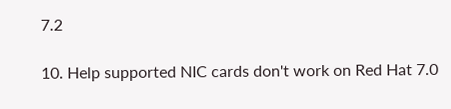7.2

10. Help supported NIC cards don't work on Red Hat 7.0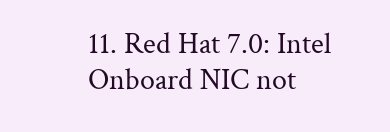11. Red Hat 7.0: Intel Onboard NIC not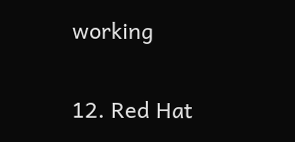working

12. Red Hat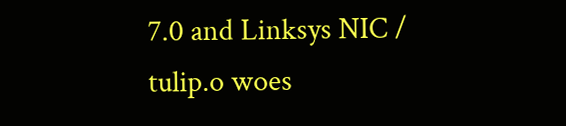7.0 and Linksys NIC / tulip.o woes